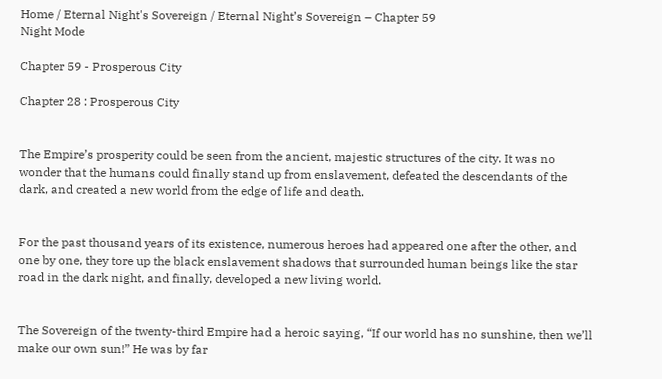Home / Eternal Night's Sovereign / Eternal Night’s Sovereign – Chapter 59
Night Mode

Chapter 59 - Prosperous City

Chapter 28 : Prosperous City


The Empire’s prosperity could be seen from the ancient, majestic structures of the city. It was no wonder that the humans could finally stand up from enslavement, defeated the descendants of the dark, and created a new world from the edge of life and death.


For the past thousand years of its existence, numerous heroes had appeared one after the other, and one by one, they tore up the black enslavement shadows that surrounded human beings like the star road in the dark night, and finally, developed a new living world.


The Sovereign of the twenty-third Empire had a heroic saying, “If our world has no sunshine, then we’ll make our own sun!” He was by far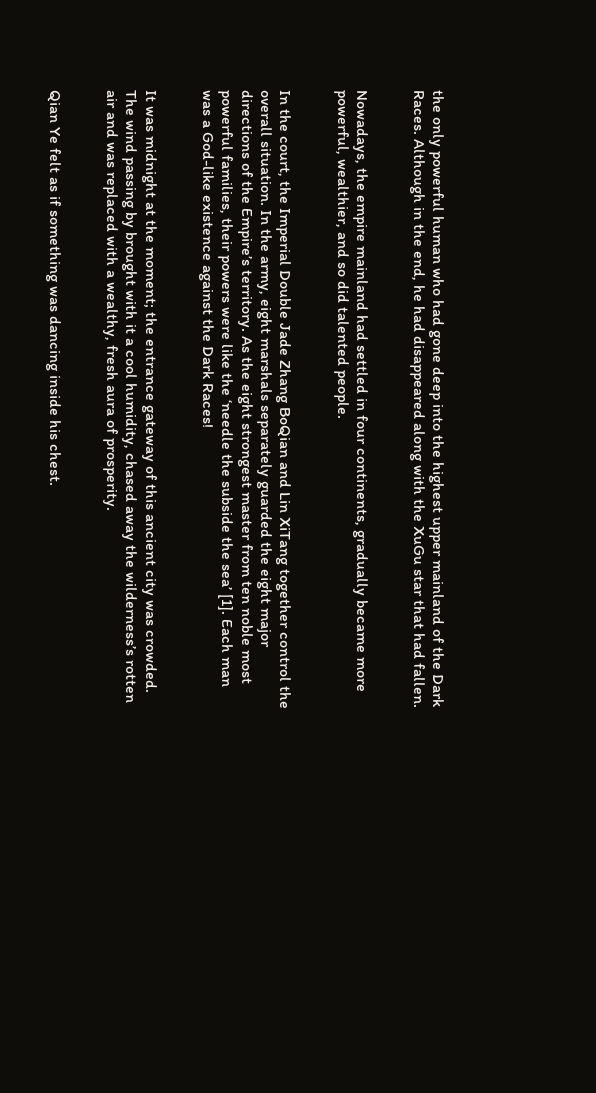the only powerful human who had gone deep into the highest upper mainland of the Dark Races. Although in the end, he had disappeared along with the XuGu star that had fallen.


Nowadays, the empire mainland had settled in four continents, gradually became more powerful, wealthier, and so did talented people.


In the court, the Imperial Double Jade Zhang BoQian and Lin XiTang together control the overall situation. In the army, eight marshals separately guarded the eight major directions of the Empire’s territory. As the eight strongest master from ten noble most powerful families, their powers were like the ‘needle the subside the sea’ [1]. Each man was a God-like existence against the Dark Races!


It was midnight at the moment; the entrance gateway of this ancient city was crowded. The wind passing by brought with it a cool humidity, chased away the wilderness’s rotten air and was replaced with a wealthy, fresh aura of prosperity.


Qian Ye felt as if something was dancing inside his chest.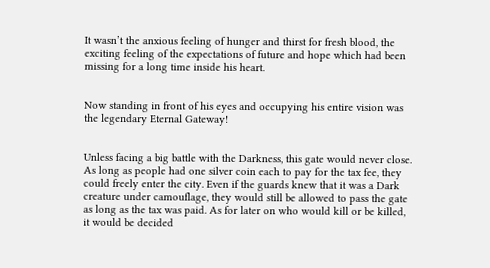It wasn’t the anxious feeling of hunger and thirst for fresh blood, the exciting feeling of the expectations of future and hope which had been missing for a long time inside his heart.


Now standing in front of his eyes and occupying his entire vision was the legendary Eternal Gateway!


Unless facing a big battle with the Darkness, this gate would never close. As long as people had one silver coin each to pay for the tax fee, they could freely enter the city. Even if the guards knew that it was a Dark creature under camouflage, they would still be allowed to pass the gate as long as the tax was paid. As for later on who would kill or be killed, it would be decided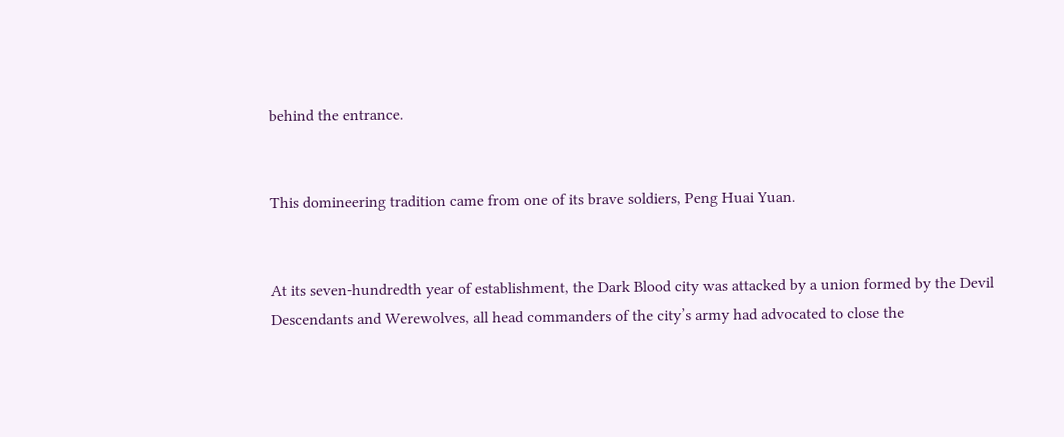behind the entrance.


This domineering tradition came from one of its brave soldiers, Peng Huai Yuan.


At its seven-hundredth year of establishment, the Dark Blood city was attacked by a union formed by the Devil Descendants and Werewolves, all head commanders of the city’s army had advocated to close the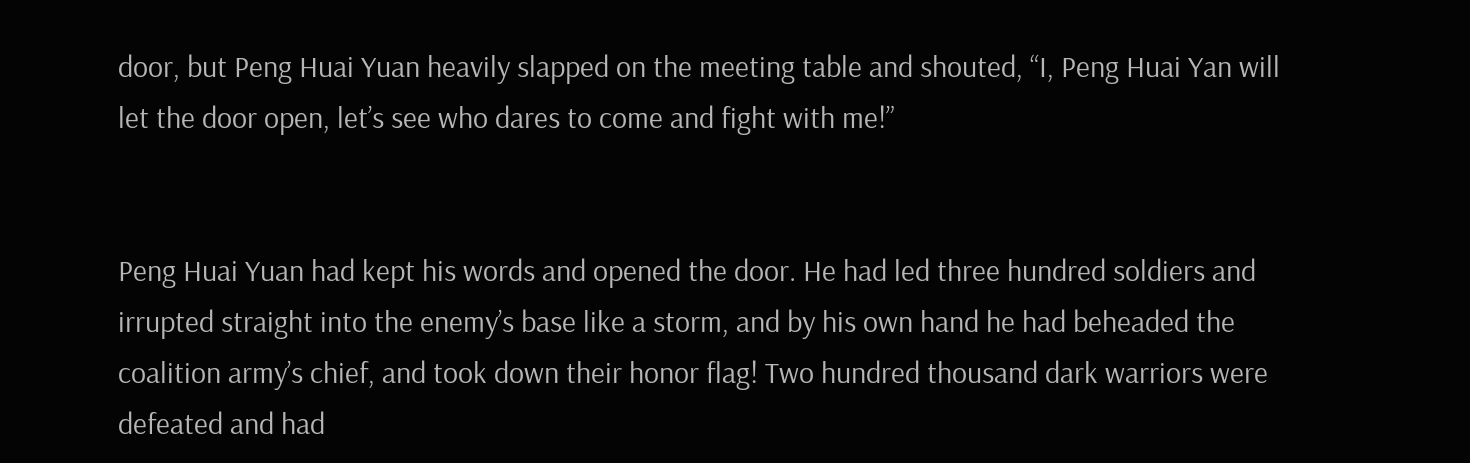door, but Peng Huai Yuan heavily slapped on the meeting table and shouted, “I, Peng Huai Yan will let the door open, let’s see who dares to come and fight with me!”


Peng Huai Yuan had kept his words and opened the door. He had led three hundred soldiers and irrupted straight into the enemy’s base like a storm, and by his own hand he had beheaded the coalition army’s chief, and took down their honor flag! Two hundred thousand dark warriors were defeated and had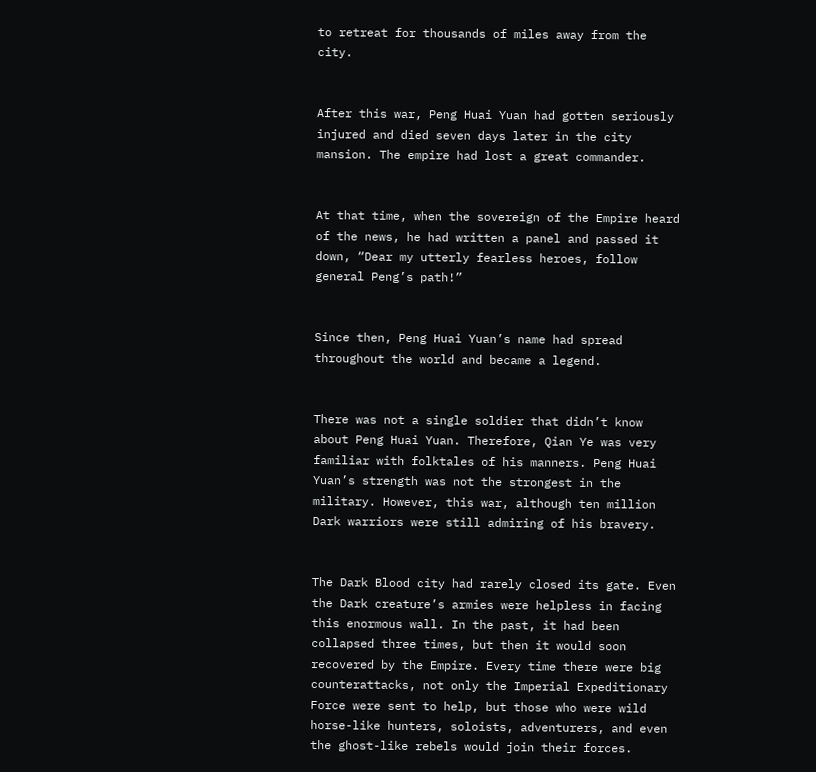to retreat for thousands of miles away from the city.


After this war, Peng Huai Yuan had gotten seriously injured and died seven days later in the city mansion. The empire had lost a great commander.


At that time, when the sovereign of the Empire heard of the news, he had written a panel and passed it down, “Dear my utterly fearless heroes, follow general Peng’s path!”


Since then, Peng Huai Yuan’s name had spread throughout the world and became a legend.


There was not a single soldier that didn’t know about Peng Huai Yuan. Therefore, Qian Ye was very familiar with folktales of his manners. Peng Huai Yuan’s strength was not the strongest in the military. However, this war, although ten million Dark warriors were still admiring of his bravery.


The Dark Blood city had rarely closed its gate. Even the Dark creature’s armies were helpless in facing this enormous wall. In the past, it had been collapsed three times, but then it would soon recovered by the Empire. Every time there were big counterattacks, not only the Imperial Expeditionary Force were sent to help, but those who were wild horse-like hunters, soloists, adventurers, and even the ghost-like rebels would join their forces.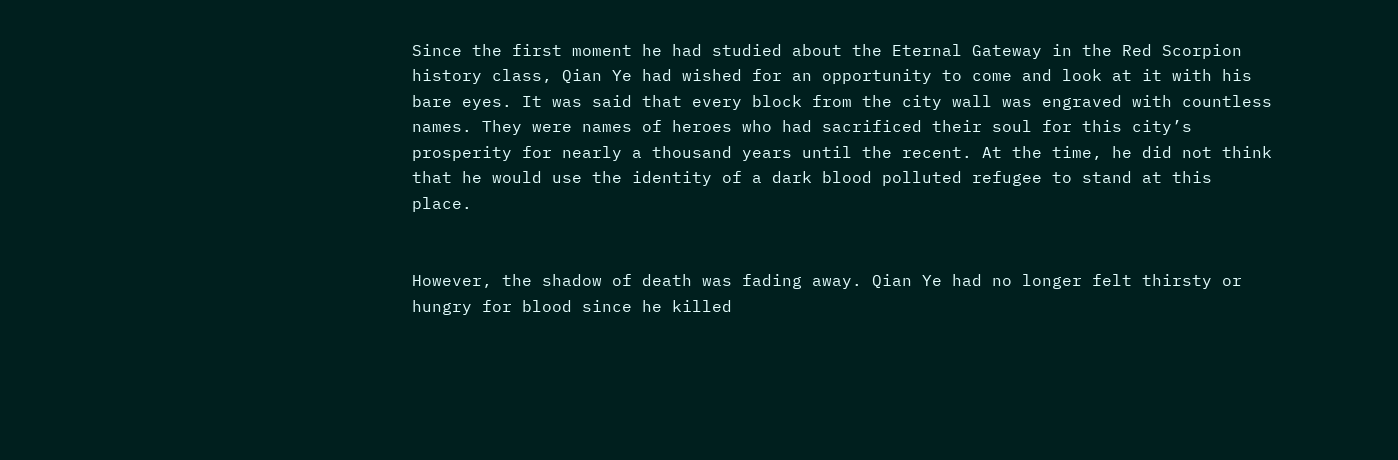Since the first moment he had studied about the Eternal Gateway in the Red Scorpion history class, Qian Ye had wished for an opportunity to come and look at it with his bare eyes. It was said that every block from the city wall was engraved with countless names. They were names of heroes who had sacrificed their soul for this city’s prosperity for nearly a thousand years until the recent. At the time, he did not think that he would use the identity of a dark blood polluted refugee to stand at this place.


However, the shadow of death was fading away. Qian Ye had no longer felt thirsty or hungry for blood since he killed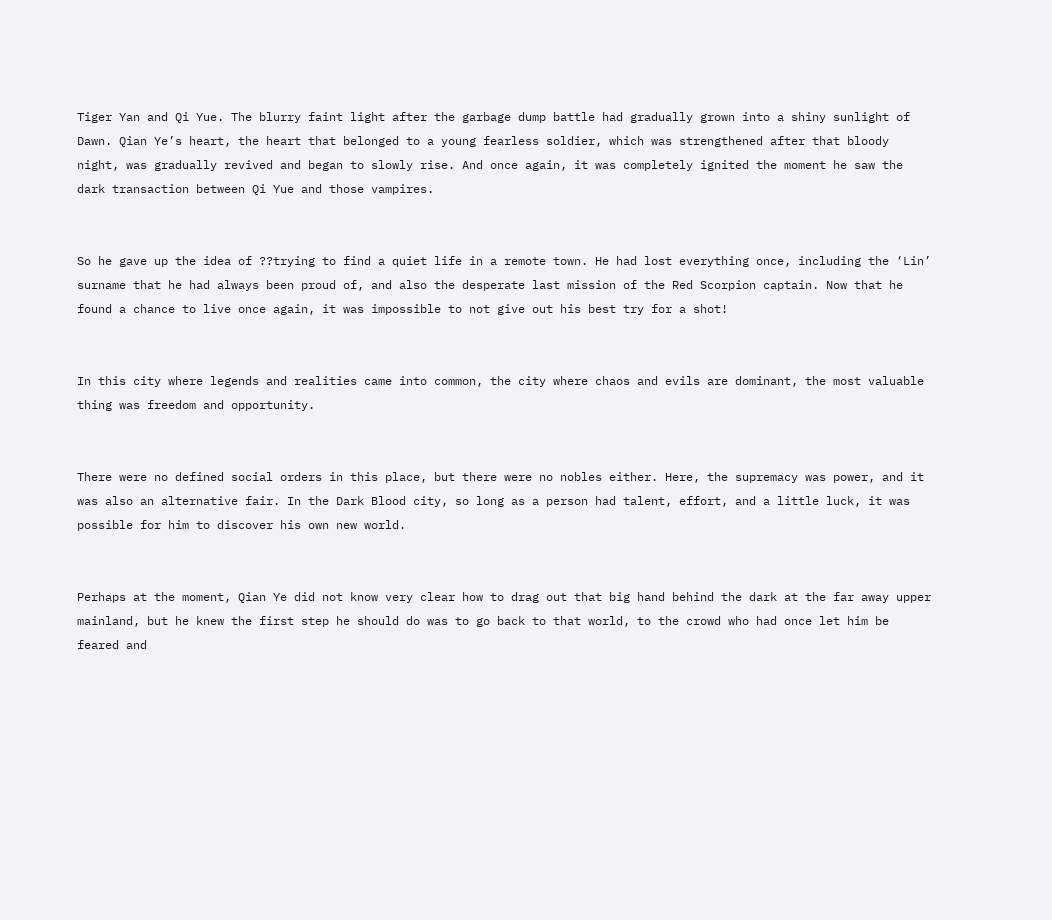Tiger Yan and Qi Yue. The blurry faint light after the garbage dump battle had gradually grown into a shiny sunlight of Dawn. Qian Ye’s heart, the heart that belonged to a young fearless soldier, which was strengthened after that bloody night, was gradually revived and began to slowly rise. And once again, it was completely ignited the moment he saw the dark transaction between Qi Yue and those vampires.


So he gave up the idea of ??trying to find a quiet life in a remote town. He had lost everything once, including the ‘Lin’ surname that he had always been proud of, and also the desperate last mission of the Red Scorpion captain. Now that he found a chance to live once again, it was impossible to not give out his best try for a shot!


In this city where legends and realities came into common, the city where chaos and evils are dominant, the most valuable thing was freedom and opportunity.


There were no defined social orders in this place, but there were no nobles either. Here, the supremacy was power, and it was also an alternative fair. In the Dark Blood city, so long as a person had talent, effort, and a little luck, it was possible for him to discover his own new world.


Perhaps at the moment, Qian Ye did not know very clear how to drag out that big hand behind the dark at the far away upper mainland, but he knew the first step he should do was to go back to that world, to the crowd who had once let him be feared and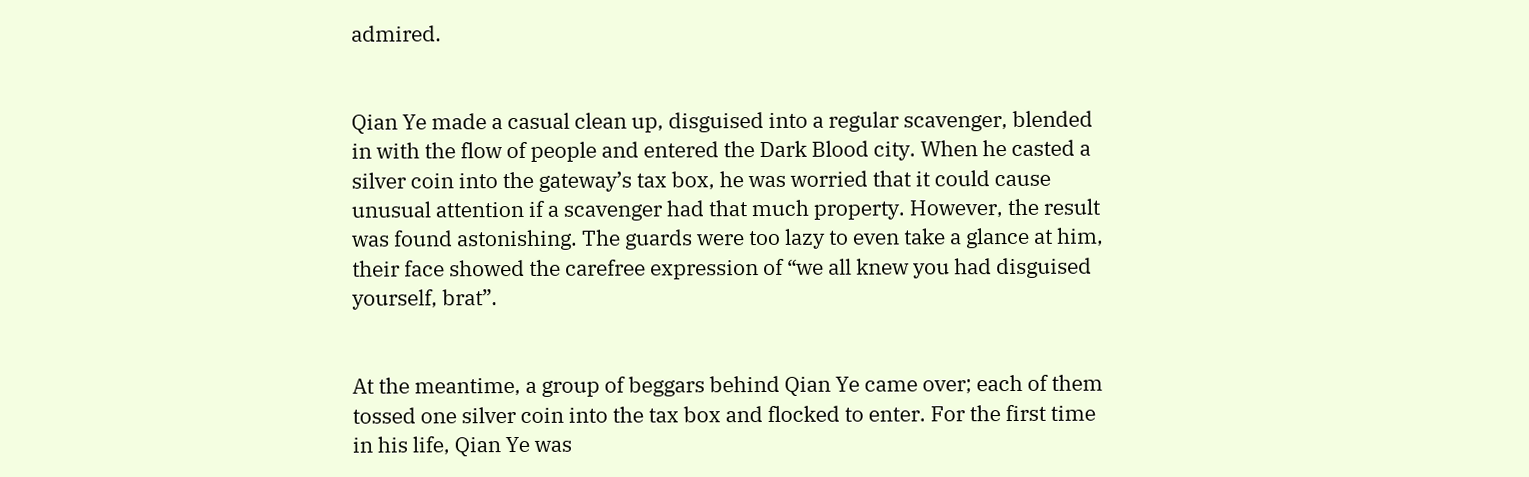admired.


Qian Ye made a casual clean up, disguised into a regular scavenger, blended in with the flow of people and entered the Dark Blood city. When he casted a silver coin into the gateway’s tax box, he was worried that it could cause unusual attention if a scavenger had that much property. However, the result was found astonishing. The guards were too lazy to even take a glance at him, their face showed the carefree expression of “we all knew you had disguised yourself, brat”.


At the meantime, a group of beggars behind Qian Ye came over; each of them tossed one silver coin into the tax box and flocked to enter. For the first time in his life, Qian Ye was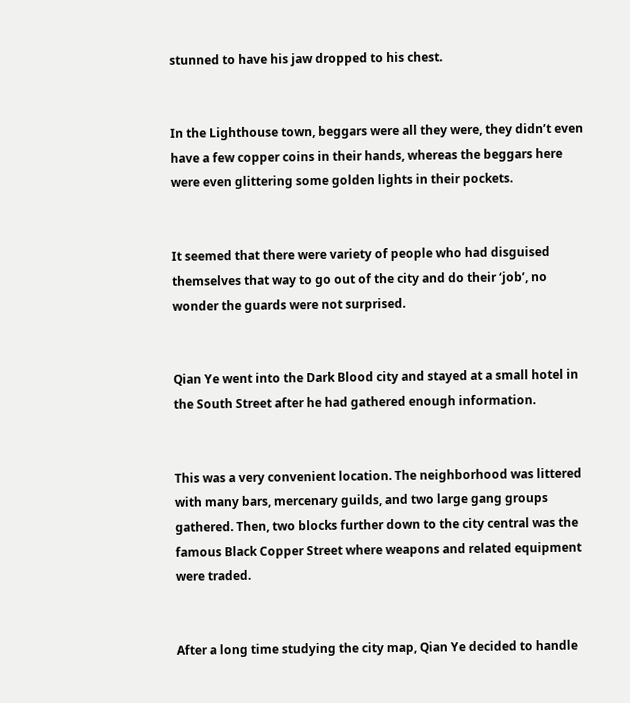stunned to have his jaw dropped to his chest.


In the Lighthouse town, beggars were all they were, they didn’t even have a few copper coins in their hands, whereas the beggars here were even glittering some golden lights in their pockets.


It seemed that there were variety of people who had disguised themselves that way to go out of the city and do their ‘job’, no wonder the guards were not surprised.


Qian Ye went into the Dark Blood city and stayed at a small hotel in the South Street after he had gathered enough information.


This was a very convenient location. The neighborhood was littered with many bars, mercenary guilds, and two large gang groups gathered. Then, two blocks further down to the city central was the famous Black Copper Street where weapons and related equipment were traded.


After a long time studying the city map, Qian Ye decided to handle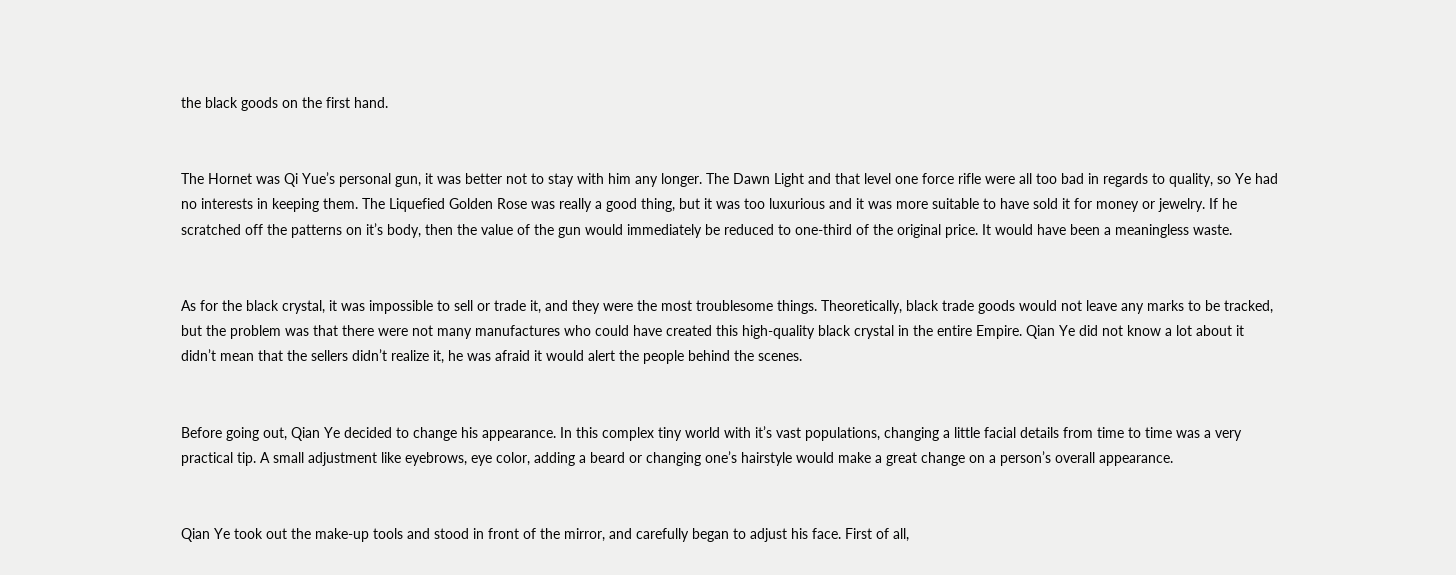the black goods on the first hand.


The Hornet was Qi Yue’s personal gun, it was better not to stay with him any longer. The Dawn Light and that level one force rifle were all too bad in regards to quality, so Ye had no interests in keeping them. The Liquefied Golden Rose was really a good thing, but it was too luxurious and it was more suitable to have sold it for money or jewelry. If he scratched off the patterns on it’s body, then the value of the gun would immediately be reduced to one-third of the original price. It would have been a meaningless waste.


As for the black crystal, it was impossible to sell or trade it, and they were the most troublesome things. Theoretically, black trade goods would not leave any marks to be tracked, but the problem was that there were not many manufactures who could have created this high-quality black crystal in the entire Empire. Qian Ye did not know a lot about it didn’t mean that the sellers didn’t realize it, he was afraid it would alert the people behind the scenes.


Before going out, Qian Ye decided to change his appearance. In this complex tiny world with it’s vast populations, changing a little facial details from time to time was a very practical tip. A small adjustment like eyebrows, eye color, adding a beard or changing one’s hairstyle would make a great change on a person’s overall appearance.


Qian Ye took out the make-up tools and stood in front of the mirror, and carefully began to adjust his face. First of all,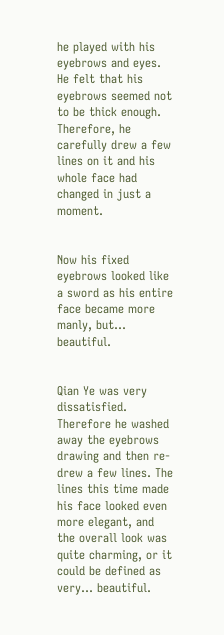he played with his eyebrows and eyes. He felt that his eyebrows seemed not to be thick enough. Therefore, he carefully drew a few lines on it and his whole face had changed in just a moment.


Now his fixed eyebrows looked like a sword as his entire face became more manly, but… beautiful.


Qian Ye was very dissatisfied. Therefore he washed away the eyebrows drawing and then re-drew a few lines. The lines this time made his face looked even more elegant, and the overall look was quite charming, or it could be defined as very… beautiful.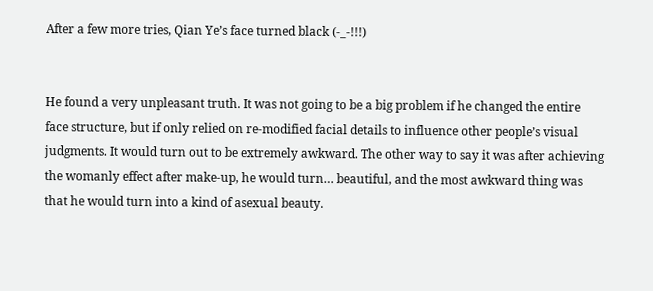After a few more tries, Qian Ye’s face turned black (-_-!!!)


He found a very unpleasant truth. It was not going to be a big problem if he changed the entire face structure, but if only relied on re-modified facial details to influence other people’s visual judgments. It would turn out to be extremely awkward. The other way to say it was after achieving the womanly effect after make-up, he would turn… beautiful, and the most awkward thing was that he would turn into a kind of asexual beauty.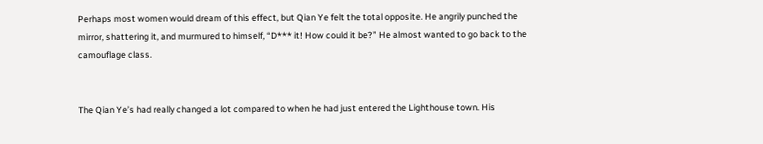Perhaps most women would dream of this effect, but Qian Ye felt the total opposite. He angrily punched the mirror, shattering it, and murmured to himself, “D*** it! How could it be?” He almost wanted to go back to the camouflage class.


The Qian Ye’s had really changed a lot compared to when he had just entered the Lighthouse town. His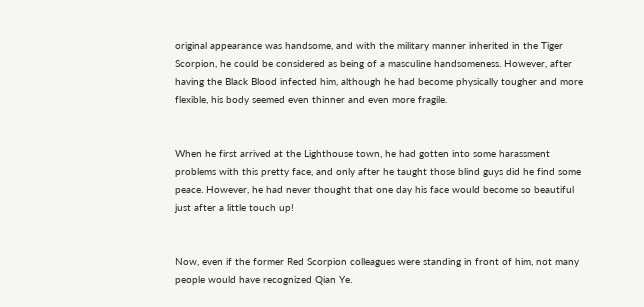original appearance was handsome, and with the military manner inherited in the Tiger Scorpion, he could be considered as being of a masculine handsomeness. However, after having the Black Blood infected him, although he had become physically tougher and more flexible, his body seemed even thinner and even more fragile.


When he first arrived at the Lighthouse town, he had gotten into some harassment problems with this pretty face, and only after he taught those blind guys did he find some peace. However, he had never thought that one day his face would become so beautiful just after a little touch up!


Now, even if the former Red Scorpion colleagues were standing in front of him, not many people would have recognized Qian Ye.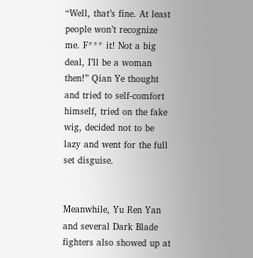“Well, that’s fine. At least people won’t recognize me. F*** it! Not a big deal, I’ll be a woman then!” Qian Ye thought and tried to self-comfort himself, tried on the fake wig, decided not to be lazy and went for the full set disguise.


Meanwhile, Yu Ren Yan and several Dark Blade fighters also showed up at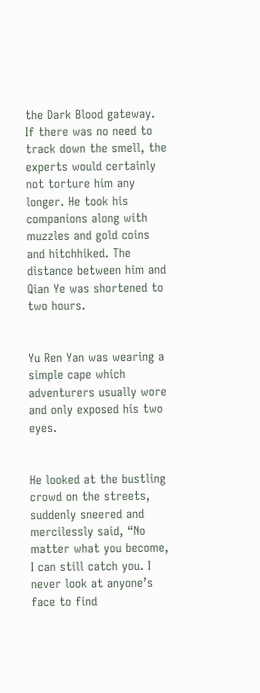the Dark Blood gateway. If there was no need to track down the smell, the experts would certainly not torture him any longer. He took his companions along with muzzles and gold coins and hitchhiked. The distance between him and Qian Ye was shortened to two hours.


Yu Ren Yan was wearing a simple cape which adventurers usually wore and only exposed his two eyes.


He looked at the bustling crowd on the streets, suddenly sneered and mercilessly said, “No matter what you become, I can still catch you. I never look at anyone’s face to find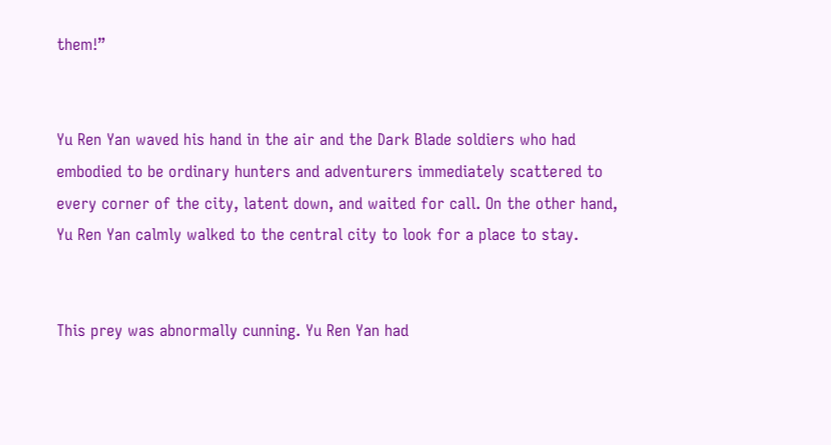them!”


Yu Ren Yan waved his hand in the air and the Dark Blade soldiers who had embodied to be ordinary hunters and adventurers immediately scattered to every corner of the city, latent down, and waited for call. On the other hand, Yu Ren Yan calmly walked to the central city to look for a place to stay.


This prey was abnormally cunning. Yu Ren Yan had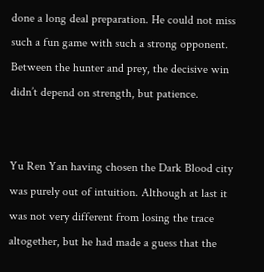done a long deal preparation. He could not miss such a fun game with such a strong opponent. Between the hunter and prey, the decisive win didn’t depend on strength, but patience.


Yu Ren Yan having chosen the Dark Blood city was purely out of intuition. Although at last it was not very different from losing the trace altogether, but he had made a guess that the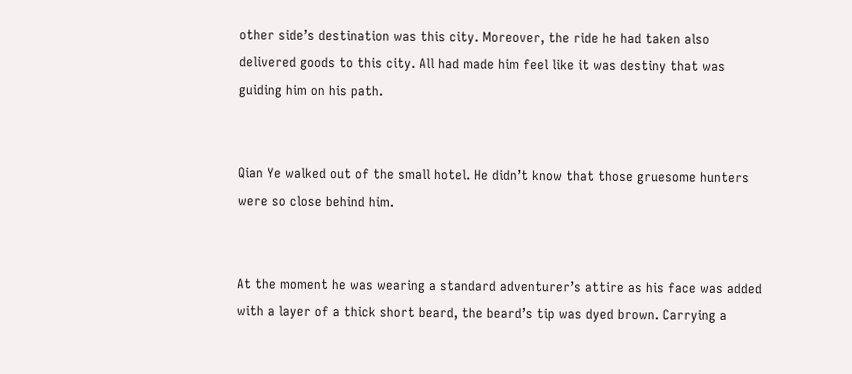other side’s destination was this city. Moreover, the ride he had taken also delivered goods to this city. All had made him feel like it was destiny that was guiding him on his path.


Qian Ye walked out of the small hotel. He didn’t know that those gruesome hunters were so close behind him.


At the moment he was wearing a standard adventurer’s attire as his face was added with a layer of a thick short beard, the beard’s tip was dyed brown. Carrying a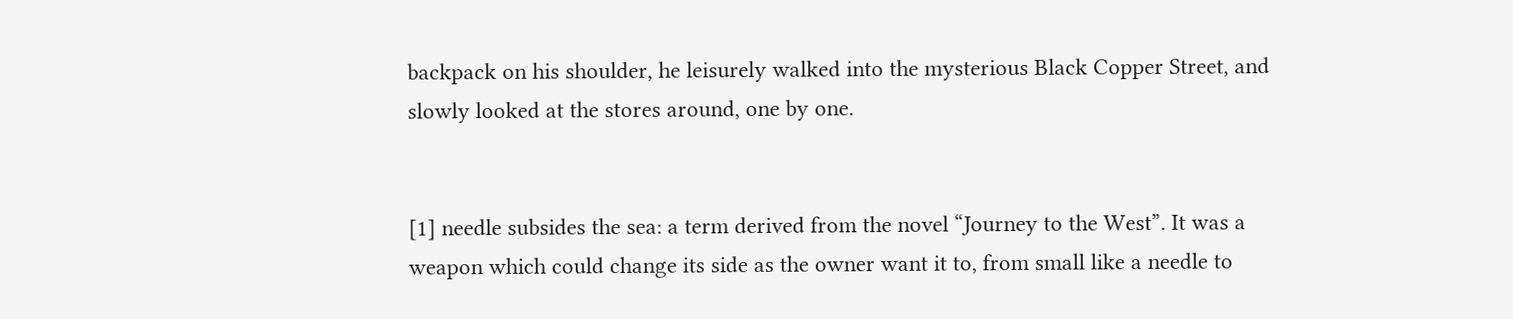backpack on his shoulder, he leisurely walked into the mysterious Black Copper Street, and slowly looked at the stores around, one by one.


[1] needle subsides the sea: a term derived from the novel “Journey to the West”. It was a weapon which could change its side as the owner want it to, from small like a needle to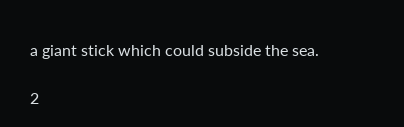a giant stick which could subside the sea.

2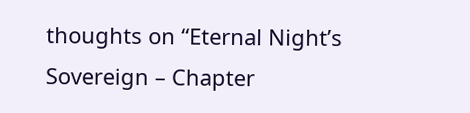thoughts on “Eternal Night’s Sovereign – Chapter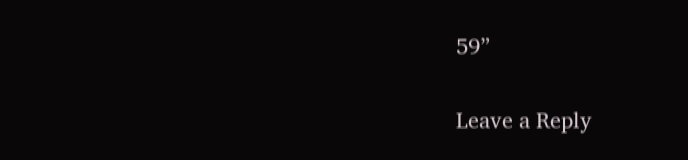59”

Leave a Reply